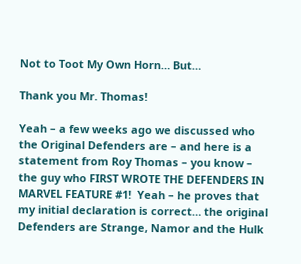Not to Toot My Own Horn… But…

Thank you Mr. Thomas!

Yeah – a few weeks ago we discussed who the Original Defenders are – and here is a statement from Roy Thomas – you know – the guy who FIRST WROTE THE DEFENDERS IN MARVEL FEATURE #1!  Yeah – he proves that my initial declaration is correct… the original Defenders are Strange, Namor and the Hulk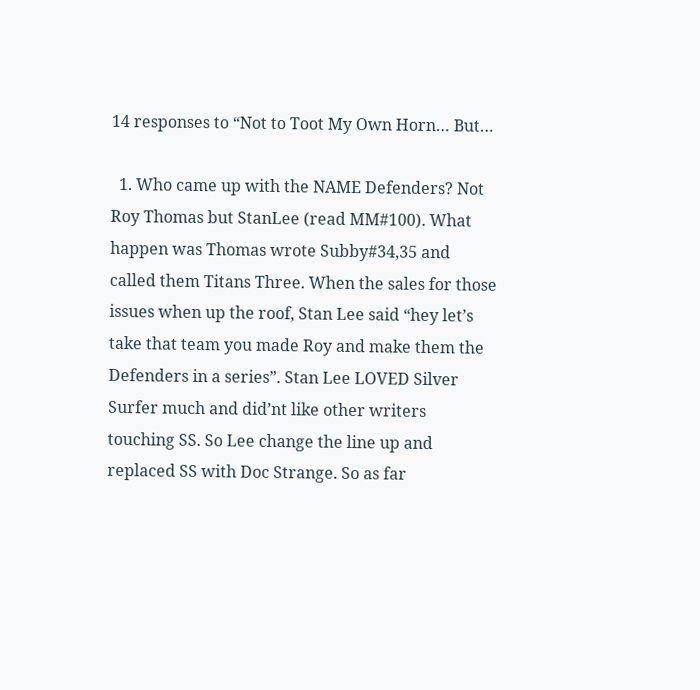14 responses to “Not to Toot My Own Horn… But…

  1. Who came up with the NAME Defenders? Not Roy Thomas but StanLee (read MM#100). What happen was Thomas wrote Subby#34,35 and called them Titans Three. When the sales for those issues when up the roof, Stan Lee said “hey let’s take that team you made Roy and make them the Defenders in a series”. Stan Lee LOVED Silver Surfer much and did’nt like other writers touching SS. So Lee change the line up and replaced SS with Doc Strange. So as far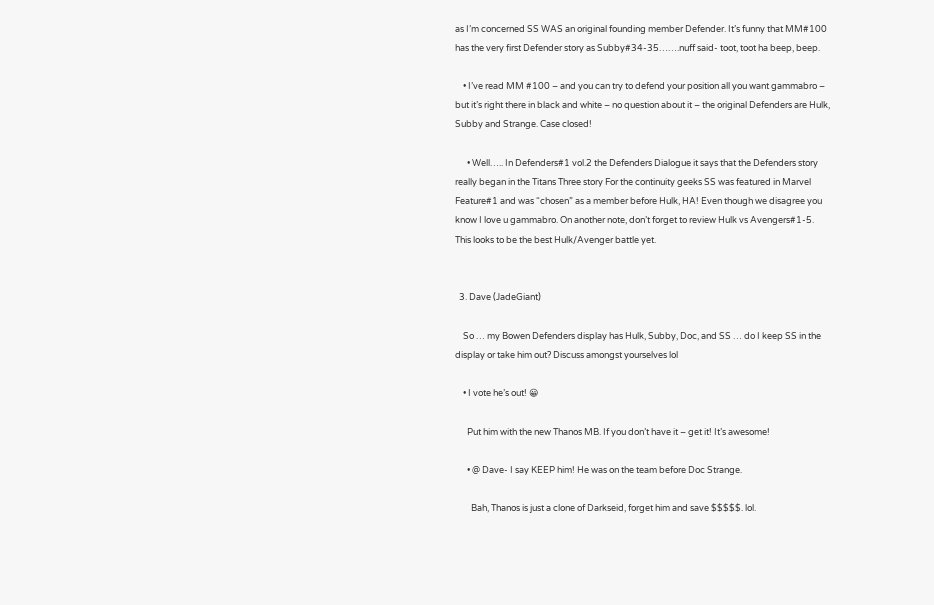as I’m concerned SS WAS an original founding member Defender. It’s funny that MM#100 has the very first Defender story as Subby#34-35…….nuff said- toot, toot ha beep, beep.

    • I’ve read MM #100 – and you can try to defend your position all you want gammabro – but it’s right there in black and white – no question about it – the original Defenders are Hulk, Subby and Strange. Case closed!

      • Well….. In Defenders#1 vol.2 the Defenders Dialogue it says that the Defenders story really began in the Titans Three story For the continuity geeks SS was featured in Marvel Feature#1 and was “chosen” as a member before Hulk, HA! Even though we disagree you know I love u gammabro. On another note, don’t forget to review Hulk vs Avengers#1-5. This looks to be the best Hulk/Avenger battle yet.


  3. Dave (JadeGiant)

    So … my Bowen Defenders display has Hulk, Subby, Doc, and SS … do I keep SS in the display or take him out? Discuss amongst yourselves lol

    • I vote he’s out! 😀

      Put him with the new Thanos MB. If you don’t have it – get it! It’s awesome!

      • @ Dave- I say KEEP him! He was on the team before Doc Strange.

        Bah, Thanos is just a clone of Darkseid, forget him and save $$$$$. lol.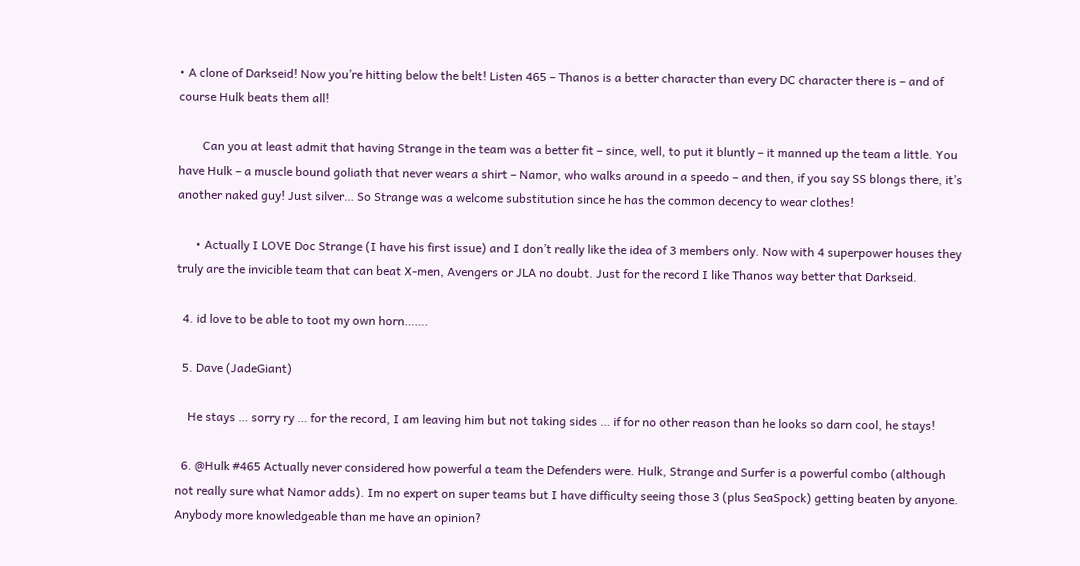• A clone of Darkseid! Now you’re hitting below the belt! Listen 465 – Thanos is a better character than every DC character there is – and of course Hulk beats them all!

        Can you at least admit that having Strange in the team was a better fit – since, well, to put it bluntly – it manned up the team a little. You have Hulk – a muscle bound goliath that never wears a shirt – Namor, who walks around in a speedo – and then, if you say SS blongs there, it’s another naked guy! Just silver… So Strange was a welcome substitution since he has the common decency to wear clothes!

      • Actually I LOVE Doc Strange (I have his first issue) and I don’t really like the idea of 3 members only. Now with 4 superpower houses they truly are the invicible team that can beat X-men, Avengers or JLA no doubt. Just for the record I like Thanos way better that Darkseid.

  4. id love to be able to toot my own horn…….

  5. Dave (JadeGiant)

    He stays … sorry ry … for the record, I am leaving him but not taking sides … if for no other reason than he looks so darn cool, he stays!

  6. @Hulk #465 Actually never considered how powerful a team the Defenders were. Hulk, Strange and Surfer is a powerful combo (although not really sure what Namor adds). Im no expert on super teams but I have difficulty seeing those 3 (plus SeaSpock) getting beaten by anyone. Anybody more knowledgeable than me have an opinion?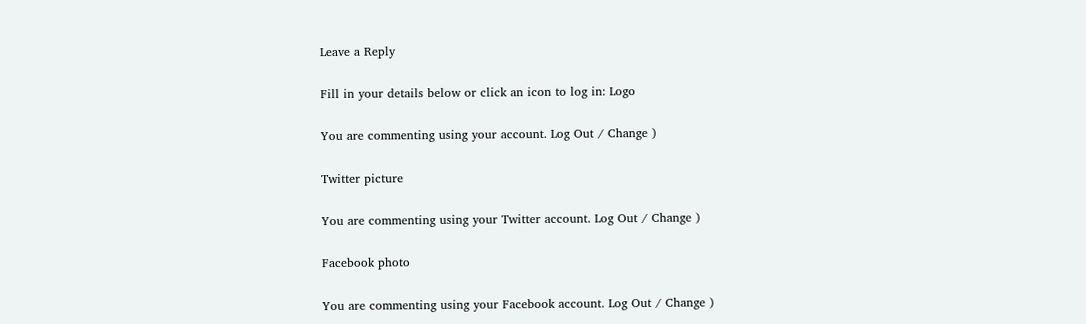Leave a Reply

Fill in your details below or click an icon to log in: Logo

You are commenting using your account. Log Out / Change )

Twitter picture

You are commenting using your Twitter account. Log Out / Change )

Facebook photo

You are commenting using your Facebook account. Log Out / Change )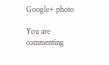Google+ photo

You are commenting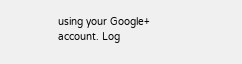using your Google+ account. Log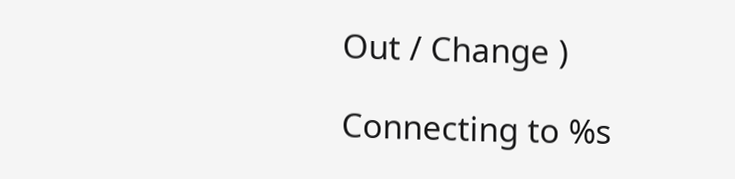Out / Change )

Connecting to %s